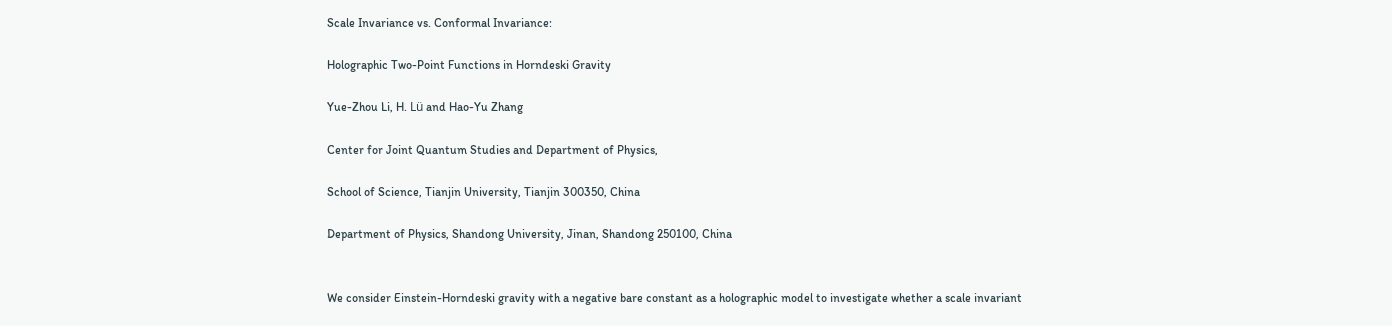Scale Invariance vs. Conformal Invariance:

Holographic Two-Point Functions in Horndeski Gravity

Yue-Zhou Li, H. Lü and Hao-Yu Zhang

Center for Joint Quantum Studies and Department of Physics,

School of Science, Tianjin University, Tianjin 300350, China

Department of Physics, Shandong University, Jinan, Shandong 250100, China


We consider Einstein-Horndeski gravity with a negative bare constant as a holographic model to investigate whether a scale invariant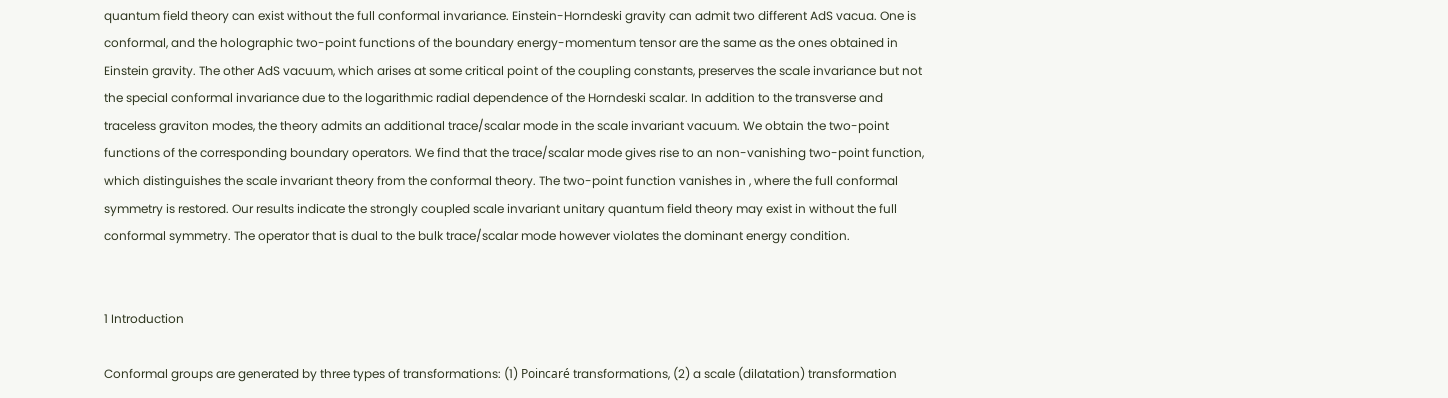quantum field theory can exist without the full conformal invariance. Einstein-Horndeski gravity can admit two different AdS vacua. One is conformal, and the holographic two-point functions of the boundary energy-momentum tensor are the same as the ones obtained in Einstein gravity. The other AdS vacuum, which arises at some critical point of the coupling constants, preserves the scale invariance but not the special conformal invariance due to the logarithmic radial dependence of the Horndeski scalar. In addition to the transverse and traceless graviton modes, the theory admits an additional trace/scalar mode in the scale invariant vacuum. We obtain the two-point functions of the corresponding boundary operators. We find that the trace/scalar mode gives rise to an non-vanishing two-point function, which distinguishes the scale invariant theory from the conformal theory. The two-point function vanishes in , where the full conformal symmetry is restored. Our results indicate the strongly coupled scale invariant unitary quantum field theory may exist in without the full conformal symmetry. The operator that is dual to the bulk trace/scalar mode however violates the dominant energy condition.


1 Introduction

Conformal groups are generated by three types of transformations: (1) Poincaré transformations, (2) a scale (dilatation) transformation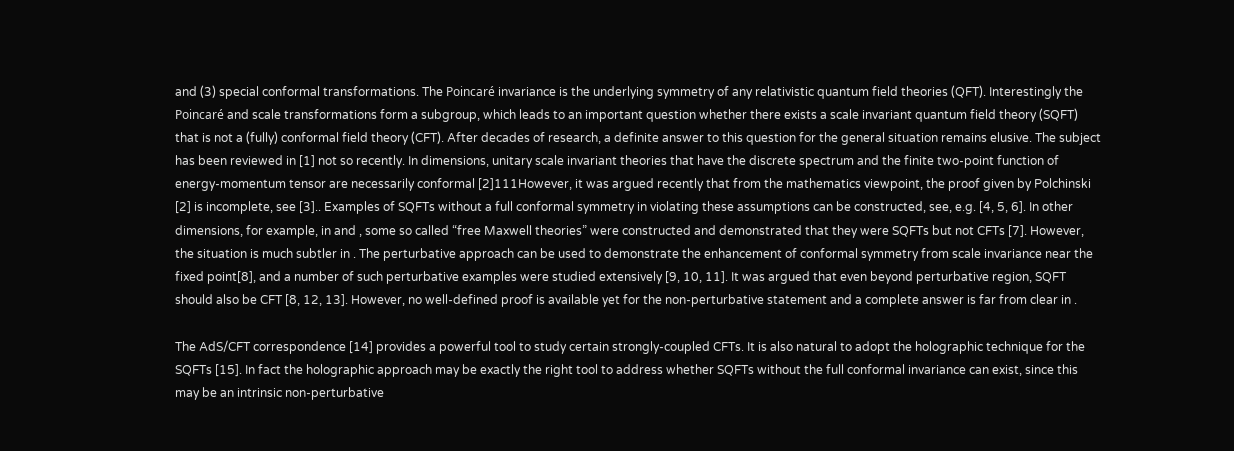and (3) special conformal transformations. The Poincaré invariance is the underlying symmetry of any relativistic quantum field theories (QFT). Interestingly the Poincaré and scale transformations form a subgroup, which leads to an important question whether there exists a scale invariant quantum field theory (SQFT) that is not a (fully) conformal field theory (CFT). After decades of research, a definite answer to this question for the general situation remains elusive. The subject has been reviewed in [1] not so recently. In dimensions, unitary scale invariant theories that have the discrete spectrum and the finite two-point function of energy-momentum tensor are necessarily conformal [2]111However, it was argued recently that from the mathematics viewpoint, the proof given by Polchinski [2] is incomplete, see [3].. Examples of SQFTs without a full conformal symmetry in violating these assumptions can be constructed, see, e.g. [4, 5, 6]. In other dimensions, for example, in and , some so called “free Maxwell theories” were constructed and demonstrated that they were SQFTs but not CFTs [7]. However, the situation is much subtler in . The perturbative approach can be used to demonstrate the enhancement of conformal symmetry from scale invariance near the fixed point[8], and a number of such perturbative examples were studied extensively [9, 10, 11]. It was argued that even beyond perturbative region, SQFT should also be CFT [8, 12, 13]. However, no well-defined proof is available yet for the non-perturbative statement and a complete answer is far from clear in .

The AdS/CFT correspondence [14] provides a powerful tool to study certain strongly-coupled CFTs. It is also natural to adopt the holographic technique for the SQFTs [15]. In fact the holographic approach may be exactly the right tool to address whether SQFTs without the full conformal invariance can exist, since this may be an intrinsic non-perturbative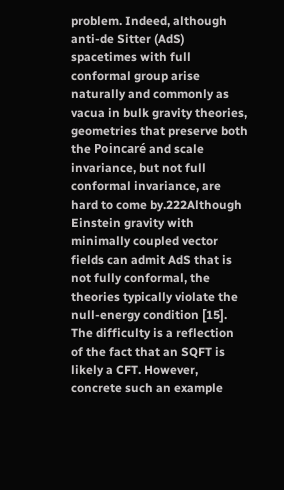problem. Indeed, although anti-de Sitter (AdS) spacetimes with full conformal group arise naturally and commonly as vacua in bulk gravity theories, geometries that preserve both the Poincaré and scale invariance, but not full conformal invariance, are hard to come by.222Although Einstein gravity with minimally coupled vector fields can admit AdS that is not fully conformal, the theories typically violate the null-energy condition [15]. The difficulty is a reflection of the fact that an SQFT is likely a CFT. However, concrete such an example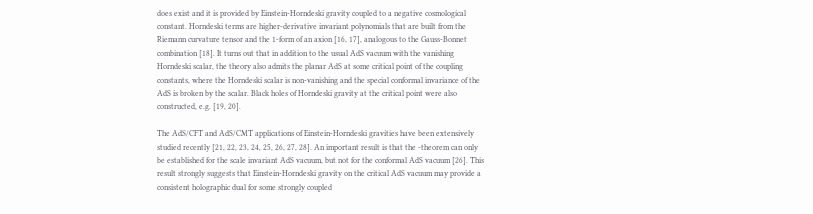does exist and it is provided by Einstein-Horndeski gravity coupled to a negative cosmological constant. Horndeski terms are higher-derivative invariant polynomials that are built from the Riemann curvature tensor and the 1-form of an axion [16, 17], analogous to the Gauss-Bonnet combination [18]. It turns out that in addition to the usual AdS vacuum with the vanishing Horndeski scalar, the theory also admits the planar AdS at some critical point of the coupling constants, where the Horndeski scalar is non-vanishing and the special conformal invariance of the AdS is broken by the scalar. Black holes of Horndeski gravity at the critical point were also constructed, e.g. [19, 20].

The AdS/CFT and AdS/CMT applications of Einstein-Horndeski gravities have been extensively studied recently [21, 22, 23, 24, 25, 26, 27, 28]. An important result is that the -theorem can only be established for the scale invariant AdS vacuum, but not for the conformal AdS vacuum [26]. This result strongly suggests that Einstein-Horndeski gravity on the critical AdS vacuum may provide a consistent holographic dual for some strongly coupled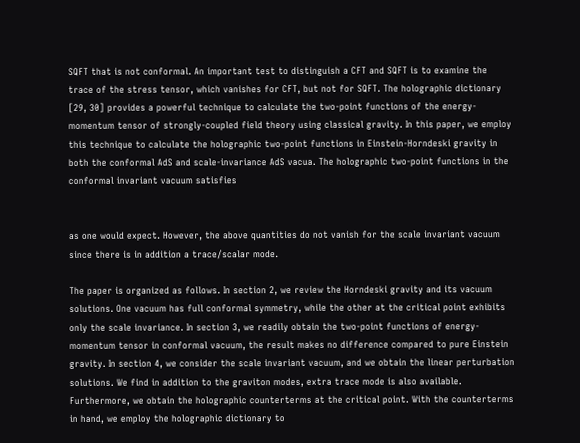SQFT that is not conformal. An important test to distinguish a CFT and SQFT is to examine the trace of the stress tensor, which vanishes for CFT, but not for SQFT. The holographic dictionary [29, 30] provides a powerful technique to calculate the two-point functions of the energy-momentum tensor of strongly-coupled field theory using classical gravity. In this paper, we employ this technique to calculate the holographic two-point functions in Einstein-Horndeski gravity in both the conformal AdS and scale-invariance AdS vacua. The holographic two-point functions in the conformal invariant vacuum satisfies


as one would expect. However, the above quantities do not vanish for the scale invariant vacuum since there is in addition a trace/scalar mode.

The paper is organized as follows. In section 2, we review the Horndeski gravity and its vacuum solutions. One vacuum has full conformal symmetry, while the other at the critical point exhibits only the scale invariance. In section 3, we readily obtain the two-point functions of energy-momentum tensor in conformal vacuum, the result makes no difference compared to pure Einstein gravity. In section 4, we consider the scale invariant vacuum, and we obtain the linear perturbation solutions. We find in addition to the graviton modes, extra trace mode is also available. Furthermore, we obtain the holographic counterterms at the critical point. With the counterterms in hand, we employ the holographic dictionary to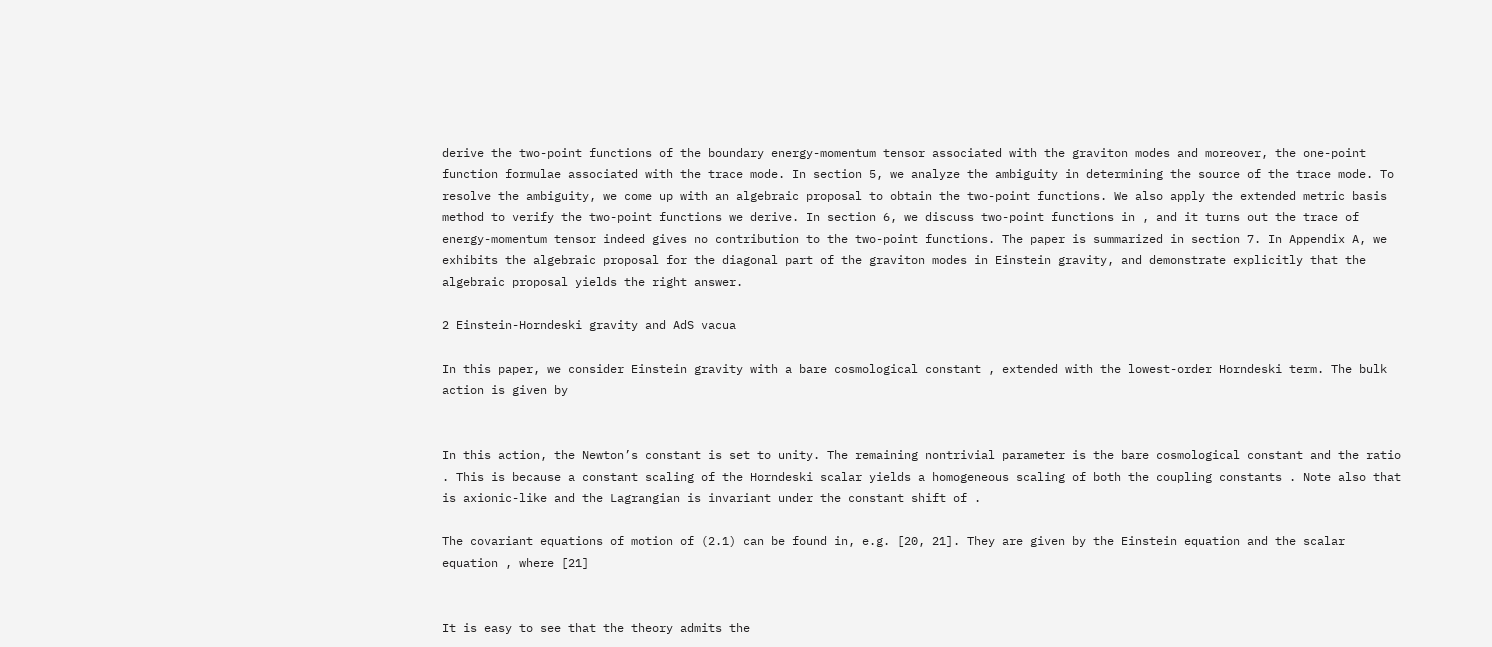derive the two-point functions of the boundary energy-momentum tensor associated with the graviton modes and moreover, the one-point function formulae associated with the trace mode. In section 5, we analyze the ambiguity in determining the source of the trace mode. To resolve the ambiguity, we come up with an algebraic proposal to obtain the two-point functions. We also apply the extended metric basis method to verify the two-point functions we derive. In section 6, we discuss two-point functions in , and it turns out the trace of energy-momentum tensor indeed gives no contribution to the two-point functions. The paper is summarized in section 7. In Appendix A, we exhibits the algebraic proposal for the diagonal part of the graviton modes in Einstein gravity, and demonstrate explicitly that the algebraic proposal yields the right answer.

2 Einstein-Horndeski gravity and AdS vacua

In this paper, we consider Einstein gravity with a bare cosmological constant , extended with the lowest-order Horndeski term. The bulk action is given by


In this action, the Newton’s constant is set to unity. The remaining nontrivial parameter is the bare cosmological constant and the ratio . This is because a constant scaling of the Horndeski scalar yields a homogeneous scaling of both the coupling constants . Note also that is axionic-like and the Lagrangian is invariant under the constant shift of .

The covariant equations of motion of (2.1) can be found in, e.g. [20, 21]. They are given by the Einstein equation and the scalar equation , where [21]


It is easy to see that the theory admits the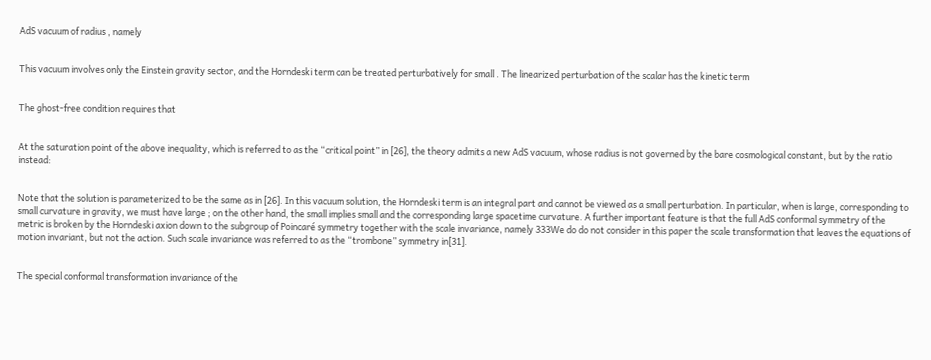AdS vacuum of radius , namely


This vacuum involves only the Einstein gravity sector, and the Horndeski term can be treated perturbatively for small . The linearized perturbation of the scalar has the kinetic term


The ghost-free condition requires that


At the saturation point of the above inequality, which is referred to as the “critical point” in [26], the theory admits a new AdS vacuum, whose radius is not governed by the bare cosmological constant, but by the ratio instead:


Note that the solution is parameterized to be the same as in [26]. In this vacuum solution, the Horndeski term is an integral part and cannot be viewed as a small perturbation. In particular, when is large, corresponding to small curvature in gravity, we must have large ; on the other hand, the small implies small and the corresponding large spacetime curvature. A further important feature is that the full AdS conformal symmetry of the metric is broken by the Horndeski axion down to the subgroup of Poincaré symmetry together with the scale invariance, namely 333We do do not consider in this paper the scale transformation that leaves the equations of motion invariant, but not the action. Such scale invariance was referred to as the “trombone” symmetry in[31].


The special conformal transformation invariance of the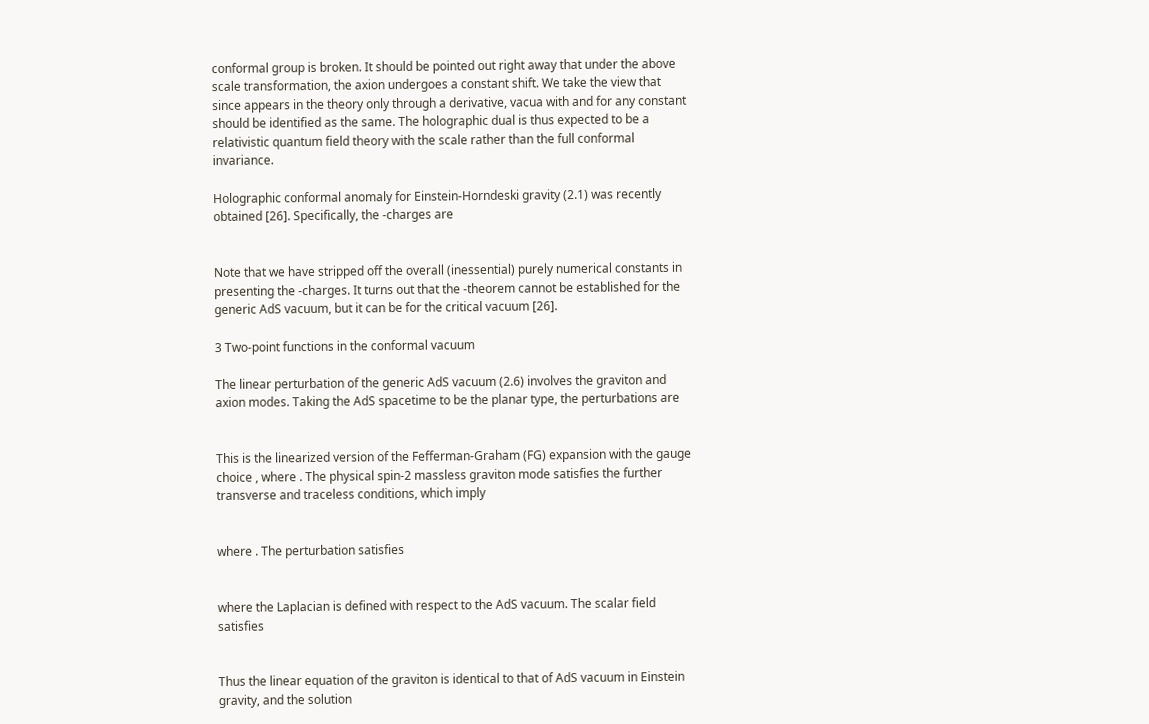conformal group is broken. It should be pointed out right away that under the above scale transformation, the axion undergoes a constant shift. We take the view that since appears in the theory only through a derivative, vacua with and for any constant should be identified as the same. The holographic dual is thus expected to be a relativistic quantum field theory with the scale rather than the full conformal invariance.

Holographic conformal anomaly for Einstein-Horndeski gravity (2.1) was recently obtained [26]. Specifically, the -charges are


Note that we have stripped off the overall (inessential) purely numerical constants in presenting the -charges. It turns out that the -theorem cannot be established for the generic AdS vacuum, but it can be for the critical vacuum [26].

3 Two-point functions in the conformal vacuum

The linear perturbation of the generic AdS vacuum (2.6) involves the graviton and axion modes. Taking the AdS spacetime to be the planar type, the perturbations are


This is the linearized version of the Fefferman-Graham (FG) expansion with the gauge choice , where . The physical spin-2 massless graviton mode satisfies the further transverse and traceless conditions, which imply


where . The perturbation satisfies


where the Laplacian is defined with respect to the AdS vacuum. The scalar field satisfies


Thus the linear equation of the graviton is identical to that of AdS vacuum in Einstein gravity, and the solution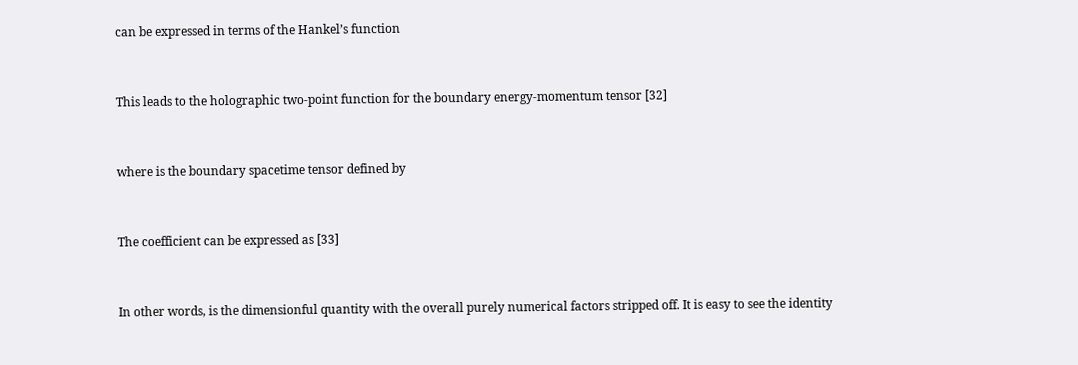can be expressed in terms of the Hankel’s function


This leads to the holographic two-point function for the boundary energy-momentum tensor [32]


where is the boundary spacetime tensor defined by


The coefficient can be expressed as [33]


In other words, is the dimensionful quantity with the overall purely numerical factors stripped off. It is easy to see the identity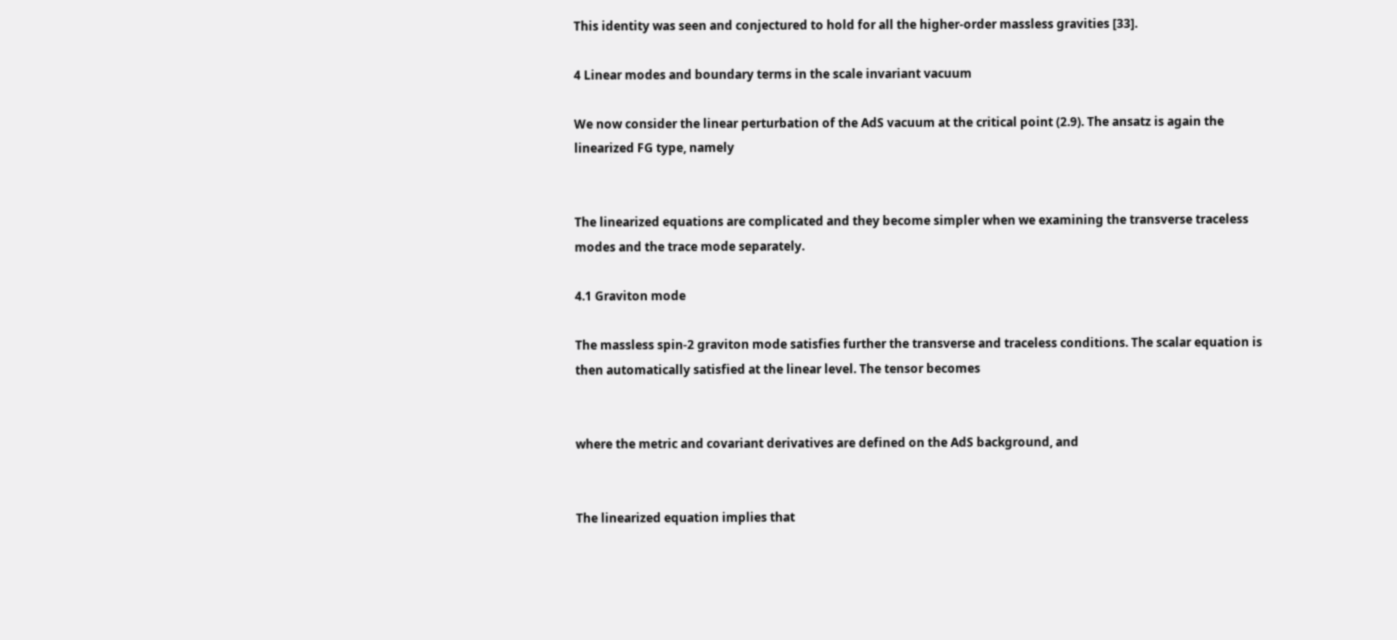This identity was seen and conjectured to hold for all the higher-order massless gravities [33].

4 Linear modes and boundary terms in the scale invariant vacuum

We now consider the linear perturbation of the AdS vacuum at the critical point (2.9). The ansatz is again the linearized FG type, namely


The linearized equations are complicated and they become simpler when we examining the transverse traceless modes and the trace mode separately.

4.1 Graviton mode

The massless spin-2 graviton mode satisfies further the transverse and traceless conditions. The scalar equation is then automatically satisfied at the linear level. The tensor becomes


where the metric and covariant derivatives are defined on the AdS background, and


The linearized equation implies that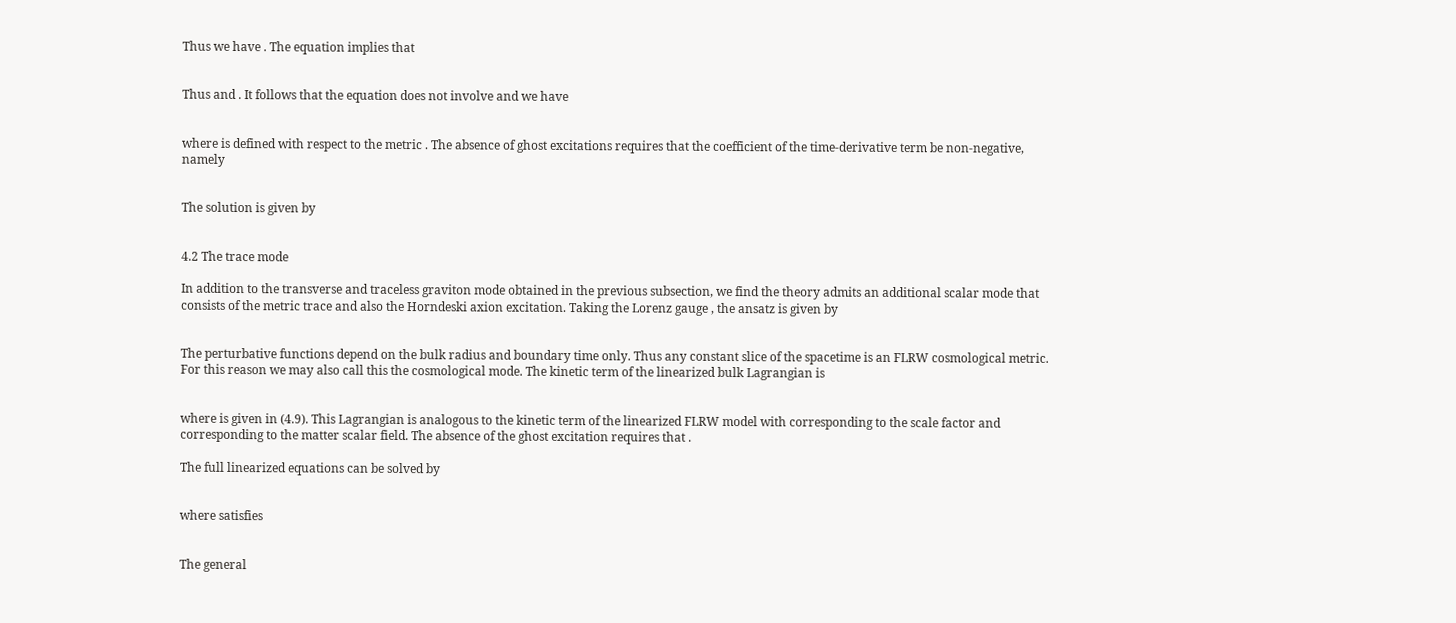Thus we have . The equation implies that


Thus and . It follows that the equation does not involve and we have


where is defined with respect to the metric . The absence of ghost excitations requires that the coefficient of the time-derivative term be non-negative, namely


The solution is given by


4.2 The trace mode

In addition to the transverse and traceless graviton mode obtained in the previous subsection, we find the theory admits an additional scalar mode that consists of the metric trace and also the Horndeski axion excitation. Taking the Lorenz gauge , the ansatz is given by


The perturbative functions depend on the bulk radius and boundary time only. Thus any constant slice of the spacetime is an FLRW cosmological metric. For this reason we may also call this the cosmological mode. The kinetic term of the linearized bulk Lagrangian is


where is given in (4.9). This Lagrangian is analogous to the kinetic term of the linearized FLRW model with corresponding to the scale factor and corresponding to the matter scalar field. The absence of the ghost excitation requires that .

The full linearized equations can be solved by


where satisfies


The general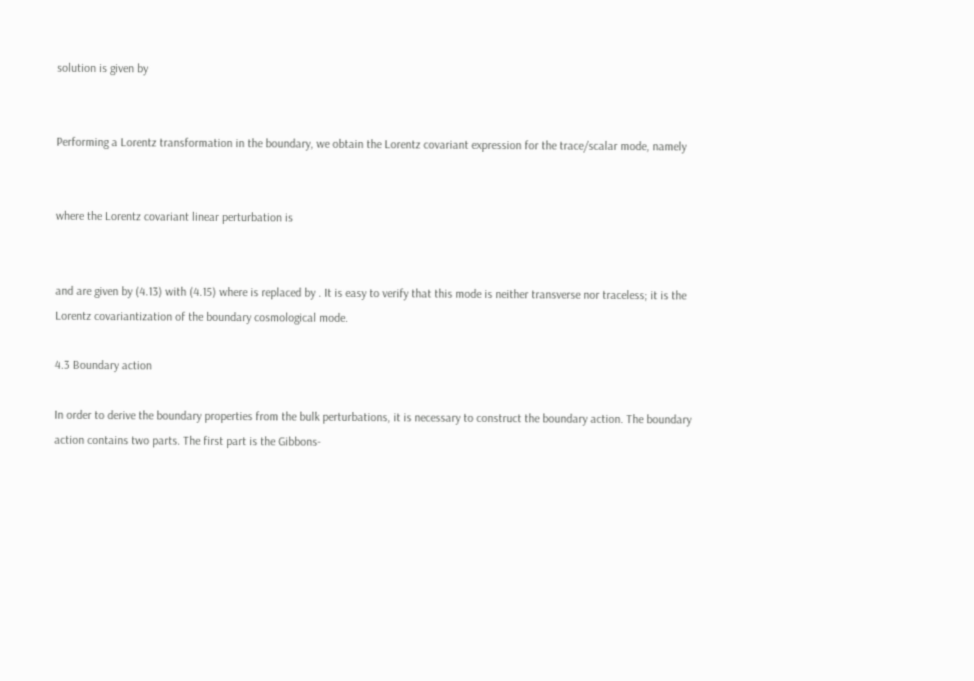solution is given by


Performing a Lorentz transformation in the boundary, we obtain the Lorentz covariant expression for the trace/scalar mode, namely


where the Lorentz covariant linear perturbation is


and are given by (4.13) with (4.15) where is replaced by . It is easy to verify that this mode is neither transverse nor traceless; it is the Lorentz covariantization of the boundary cosmological mode.

4.3 Boundary action

In order to derive the boundary properties from the bulk perturbations, it is necessary to construct the boundary action. The boundary action contains two parts. The first part is the Gibbons-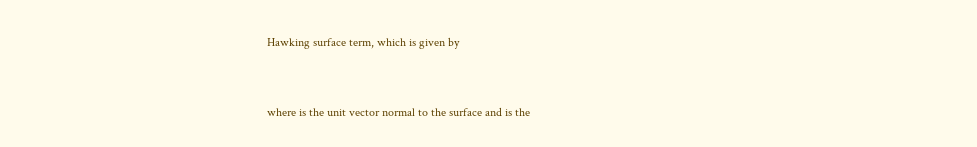Hawking surface term, which is given by


where is the unit vector normal to the surface and is the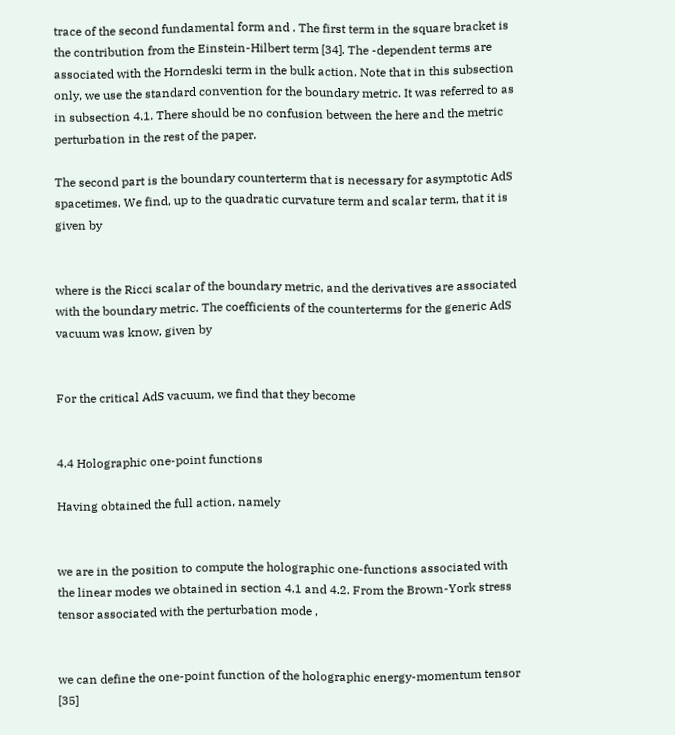trace of the second fundamental form and . The first term in the square bracket is the contribution from the Einstein-Hilbert term [34]. The -dependent terms are associated with the Horndeski term in the bulk action. Note that in this subsection only, we use the standard convention for the boundary metric. It was referred to as in subsection 4.1. There should be no confusion between the here and the metric perturbation in the rest of the paper.

The second part is the boundary counterterm that is necessary for asymptotic AdS spacetimes. We find, up to the quadratic curvature term and scalar term, that it is given by


where is the Ricci scalar of the boundary metric, and the derivatives are associated with the boundary metric. The coefficients of the counterterms for the generic AdS vacuum was know, given by


For the critical AdS vacuum, we find that they become


4.4 Holographic one-point functions

Having obtained the full action, namely


we are in the position to compute the holographic one-functions associated with the linear modes we obtained in section 4.1 and 4.2. From the Brown-York stress tensor associated with the perturbation mode ,


we can define the one-point function of the holographic energy-momentum tensor [35]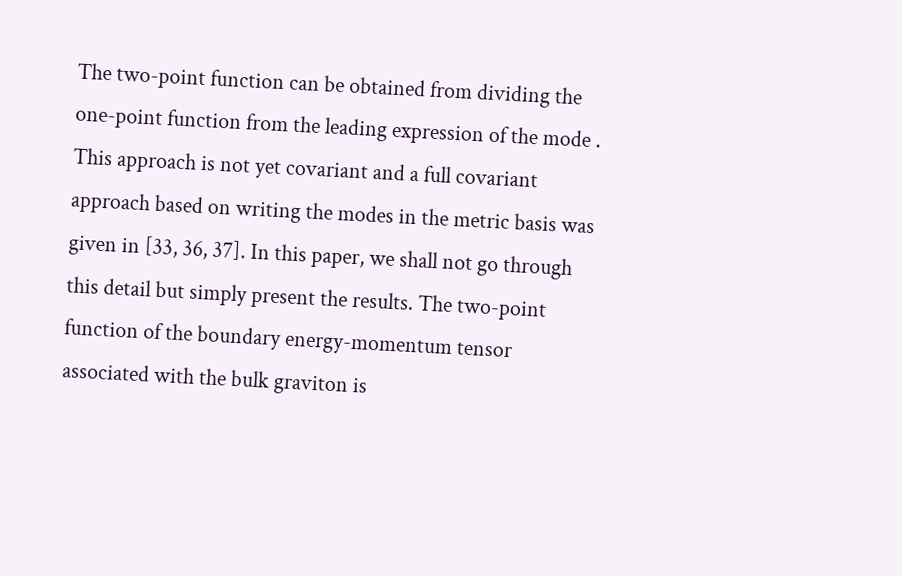The two-point function can be obtained from dividing the one-point function from the leading expression of the mode . This approach is not yet covariant and a full covariant approach based on writing the modes in the metric basis was given in [33, 36, 37]. In this paper, we shall not go through this detail but simply present the results. The two-point function of the boundary energy-momentum tensor associated with the bulk graviton is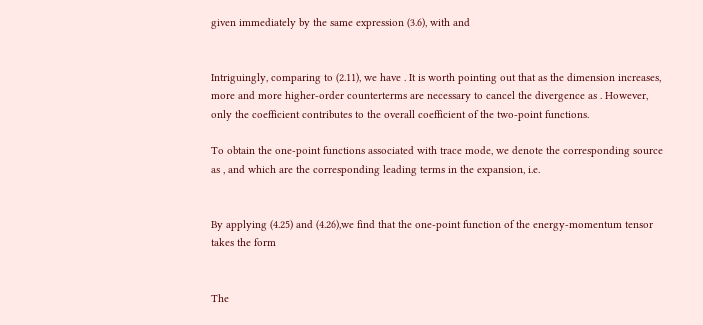given immediately by the same expression (3.6), with and


Intriguingly, comparing to (2.11), we have . It is worth pointing out that as the dimension increases, more and more higher-order counterterms are necessary to cancel the divergence as . However, only the coefficient contributes to the overall coefficient of the two-point functions.

To obtain the one-point functions associated with trace mode, we denote the corresponding source as , and which are the corresponding leading terms in the expansion, i.e.


By applying (4.25) and (4.26),we find that the one-point function of the energy-momentum tensor takes the form


The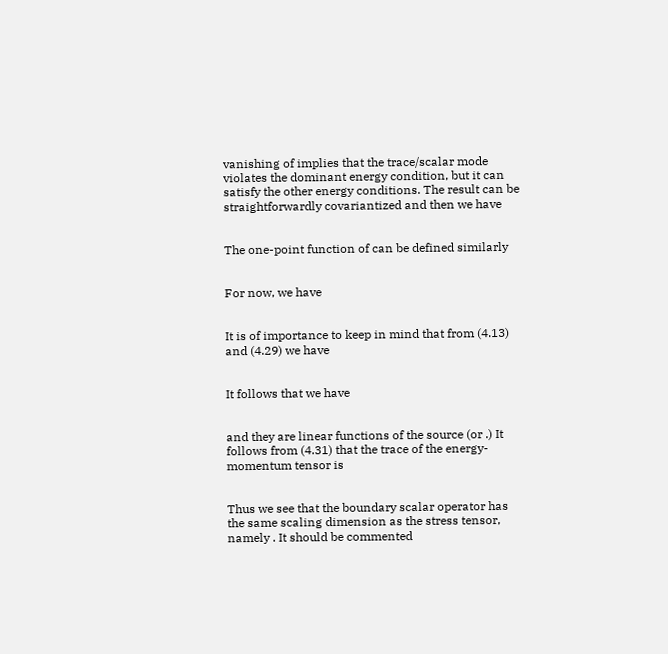vanishing of implies that the trace/scalar mode violates the dominant energy condition, but it can satisfy the other energy conditions. The result can be straightforwardly covariantized and then we have


The one-point function of can be defined similarly


For now, we have


It is of importance to keep in mind that from (4.13) and (4.29) we have


It follows that we have


and they are linear functions of the source (or .) It follows from (4.31) that the trace of the energy-momentum tensor is


Thus we see that the boundary scalar operator has the same scaling dimension as the stress tensor, namely . It should be commented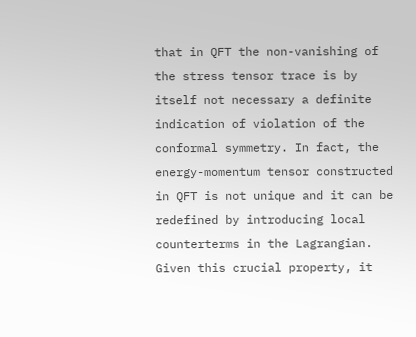that in QFT the non-vanishing of the stress tensor trace is by itself not necessary a definite indication of violation of the conformal symmetry. In fact, the energy-momentum tensor constructed in QFT is not unique and it can be redefined by introducing local counterterms in the Lagrangian. Given this crucial property, it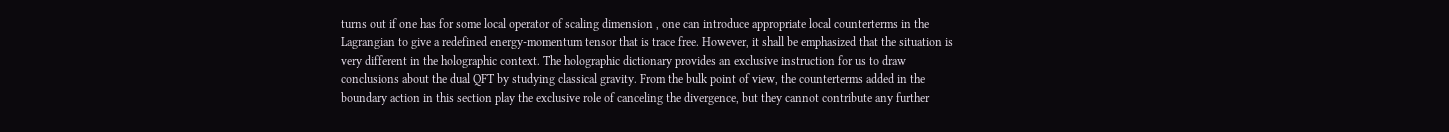turns out if one has for some local operator of scaling dimension , one can introduce appropriate local counterterms in the Lagrangian to give a redefined energy-momentum tensor that is trace free. However, it shall be emphasized that the situation is very different in the holographic context. The holographic dictionary provides an exclusive instruction for us to draw conclusions about the dual QFT by studying classical gravity. From the bulk point of view, the counterterms added in the boundary action in this section play the exclusive role of canceling the divergence, but they cannot contribute any further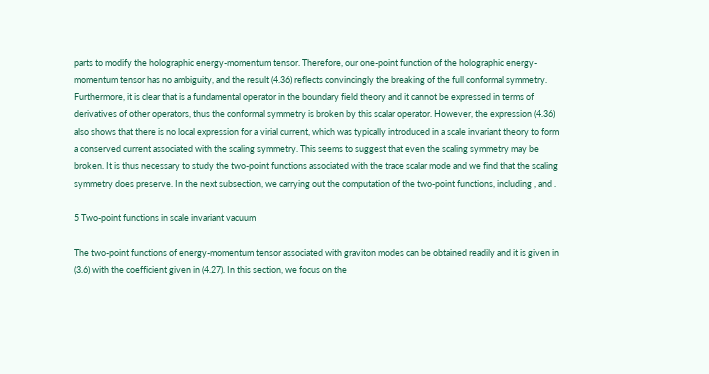parts to modify the holographic energy-momentum tensor. Therefore, our one-point function of the holographic energy-momentum tensor has no ambiguity, and the result (4.36) reflects convincingly the breaking of the full conformal symmetry. Furthermore, it is clear that is a fundamental operator in the boundary field theory and it cannot be expressed in terms of derivatives of other operators, thus the conformal symmetry is broken by this scalar operator. However, the expression (4.36) also shows that there is no local expression for a virial current, which was typically introduced in a scale invariant theory to form a conserved current associated with the scaling symmetry. This seems to suggest that even the scaling symmetry may be broken. It is thus necessary to study the two-point functions associated with the trace scalar mode and we find that the scaling symmetry does preserve. In the next subsection, we carrying out the computation of the two-point functions, including , and .

5 Two-point functions in scale invariant vacuum

The two-point functions of energy-momentum tensor associated with graviton modes can be obtained readily and it is given in (3.6) with the coefficient given in (4.27). In this section, we focus on the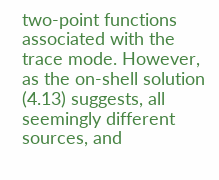two-point functions associated with the trace mode. However, as the on-shell solution (4.13) suggests, all seemingly different sources, and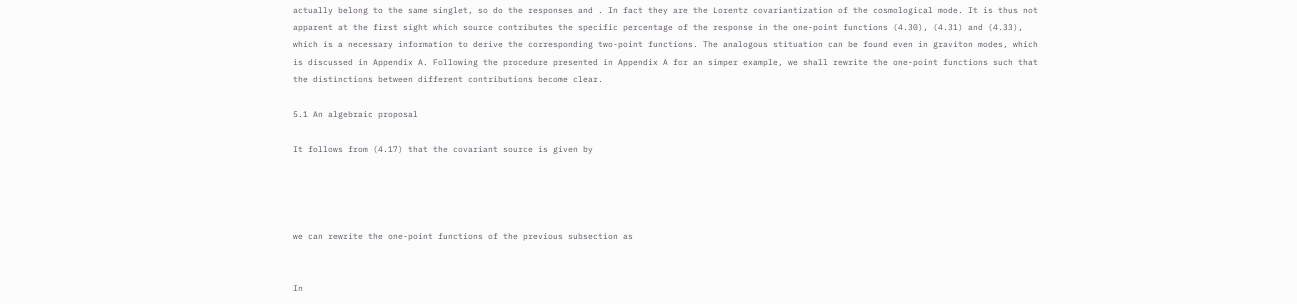actually belong to the same singlet, so do the responses and . In fact they are the Lorentz covariantization of the cosmological mode. It is thus not apparent at the first sight which source contributes the specific percentage of the response in the one-point functions (4.30), (4.31) and (4.33), which is a necessary information to derive the corresponding two-point functions. The analogous stituation can be found even in graviton modes, which is discussed in Appendix A. Following the procedure presented in Appendix A for an simper example, we shall rewrite the one-point functions such that the distinctions between different contributions become clear.

5.1 An algebraic proposal

It follows from (4.17) that the covariant source is given by




we can rewrite the one-point functions of the previous subsection as


In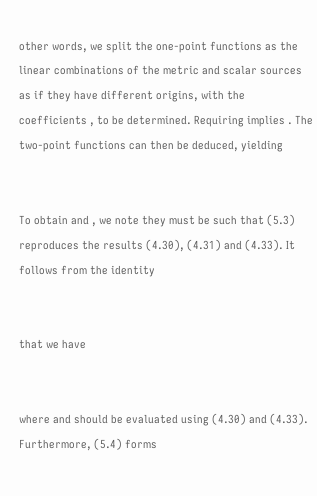other words, we split the one-point functions as the linear combinations of the metric and scalar sources as if they have different origins, with the coefficients , to be determined. Requiring implies . The two-point functions can then be deduced, yielding


To obtain and , we note they must be such that (5.3) reproduces the results (4.30), (4.31) and (4.33). It follows from the identity


that we have


where and should be evaluated using (4.30) and (4.33). Furthermore, (5.4) forms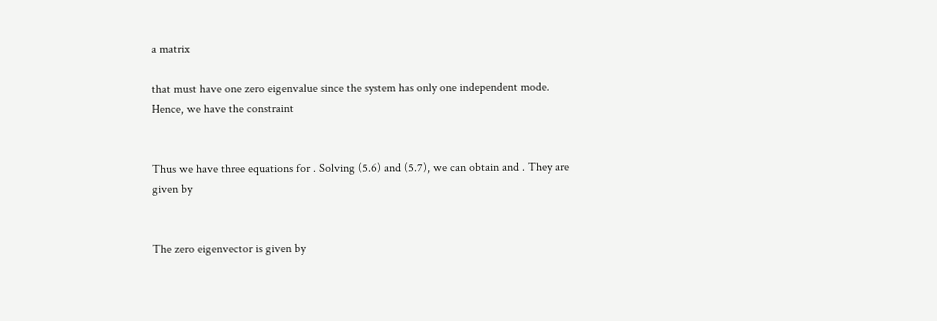a matrix

that must have one zero eigenvalue since the system has only one independent mode. Hence, we have the constraint


Thus we have three equations for . Solving (5.6) and (5.7), we can obtain and . They are given by


The zero eigenvector is given by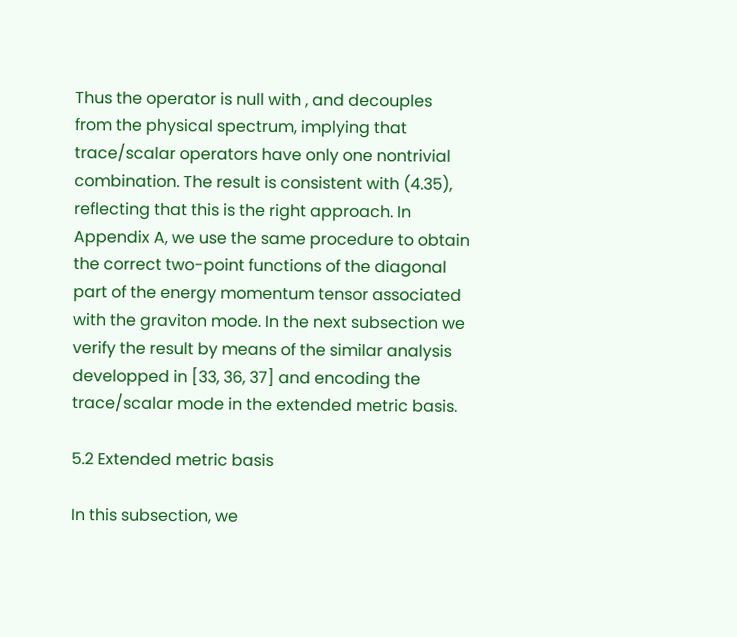Thus the operator is null with , and decouples from the physical spectrum, implying that trace/scalar operators have only one nontrivial combination. The result is consistent with (4.35), reflecting that this is the right approach. In Appendix A, we use the same procedure to obtain the correct two-point functions of the diagonal part of the energy momentum tensor associated with the graviton mode. In the next subsection we verify the result by means of the similar analysis developped in [33, 36, 37] and encoding the trace/scalar mode in the extended metric basis.

5.2 Extended metric basis

In this subsection, we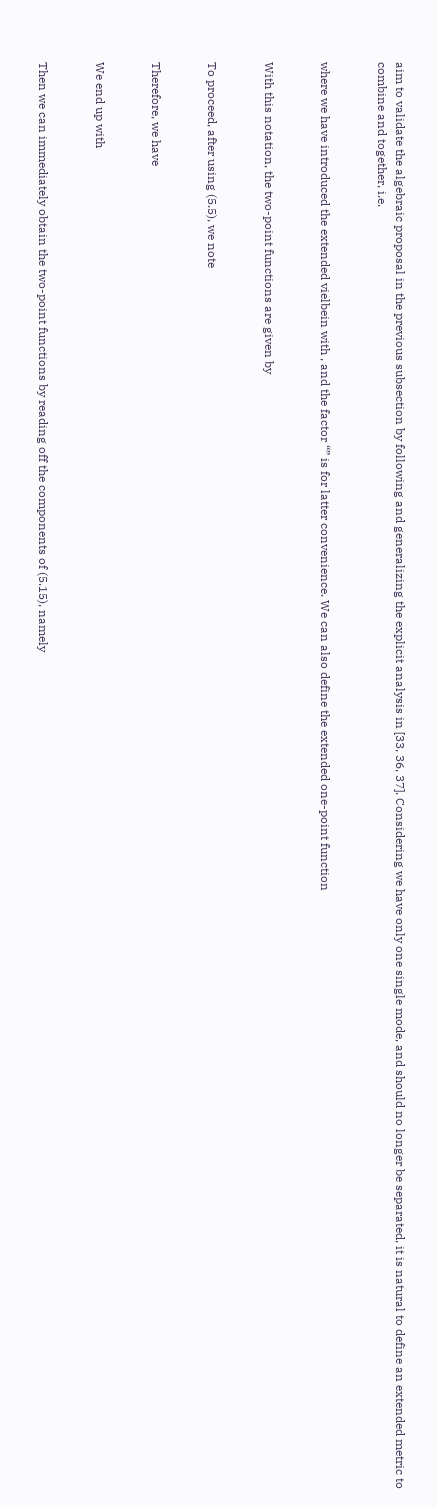aim to validate the algebraic proposal in the previous subsection by following and generalizing the explicit analysis in [33, 36, 37]. Considering we have only one single mode, and should no longer be separated, it is natural to define an extended metric to combine and together, i.e.


where we have introduced the extended vielbein with , and the factor “” is for latter convenience. We can also define the extended one-point function


With this notation, the two-point functions are given by


To proceed, after using (5.5), we note


Therefore, we have


We end up with


Then we can immediately obtain the two-point functions by reading off the components of (5.15), namely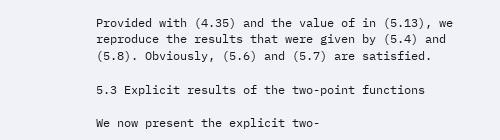Provided with (4.35) and the value of in (5.13), we reproduce the results that were given by (5.4) and (5.8). Obviously, (5.6) and (5.7) are satisfied.

5.3 Explicit results of the two-point functions

We now present the explicit two-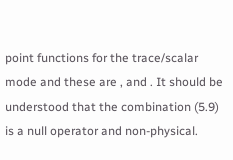point functions for the trace/scalar mode and these are , and . It should be understood that the combination (5.9) is a null operator and non-physical.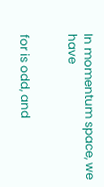In momentum space, we have


for is odd, and